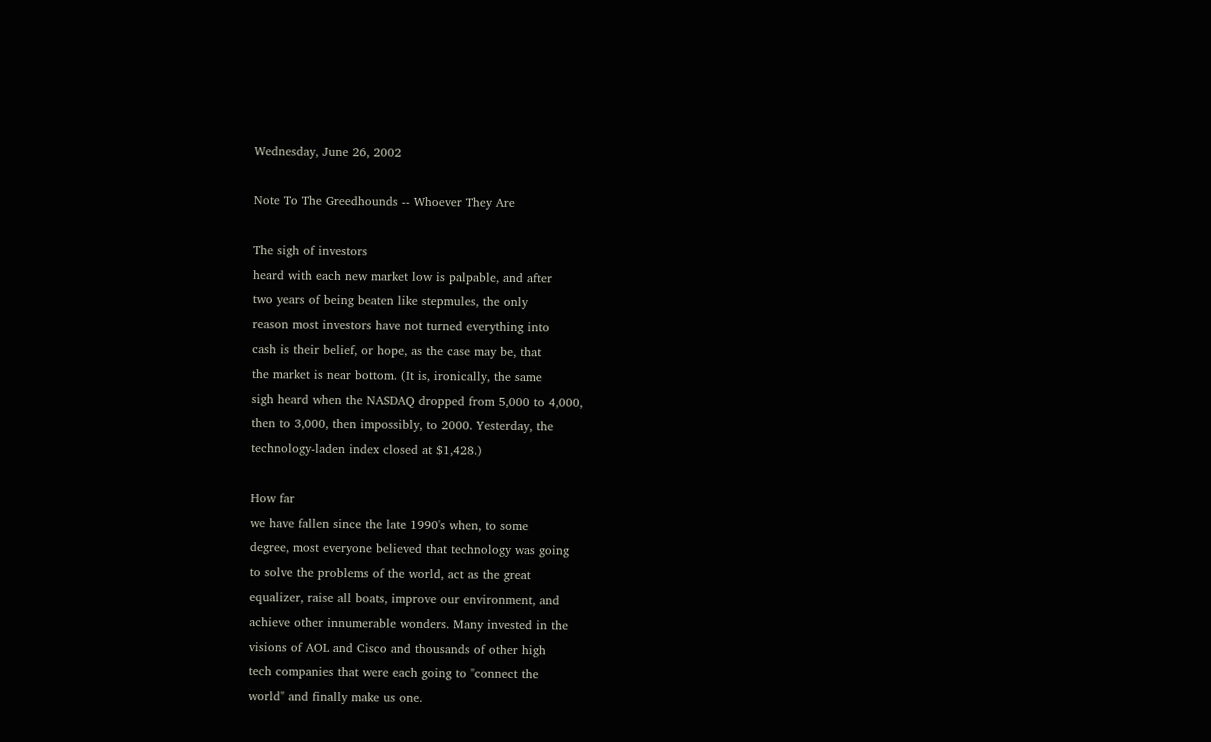Wednesday, June 26, 2002

Note To The Greedhounds -- Whoever They Are

The sigh of investors
heard with each new market low is palpable, and after
two years of being beaten like stepmules, the only
reason most investors have not turned everything into
cash is their belief, or hope, as the case may be, that
the market is near bottom. (It is, ironically, the same
sigh heard when the NASDAQ dropped from 5,000 to 4,000,
then to 3,000, then impossibly, to 2000. Yesterday, the
technology-laden index closed at $1,428.)

How far
we have fallen since the late 1990's when, to some
degree, most everyone believed that technology was going
to solve the problems of the world, act as the great
equalizer, raise all boats, improve our environment, and
achieve other innumerable wonders. Many invested in the
visions of AOL and Cisco and thousands of other high
tech companies that were each going to "connect the
world" and finally make us one.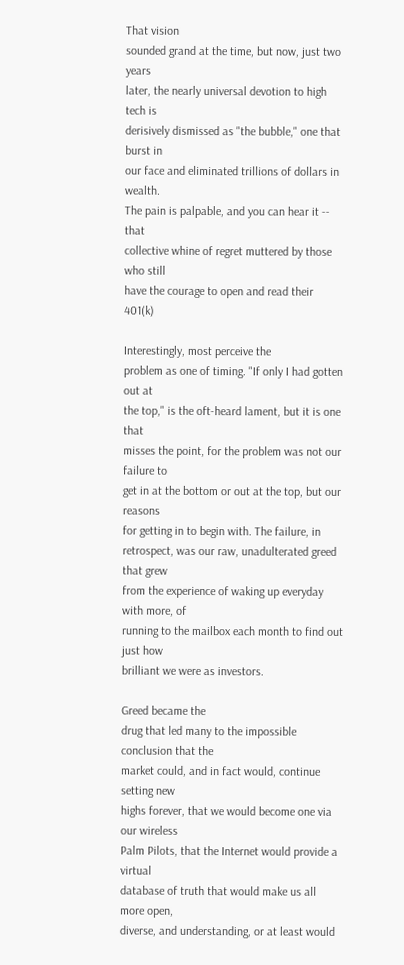That vision
sounded grand at the time, but now, just two years
later, the nearly universal devotion to high tech is
derisively dismissed as "the bubble," one that burst in
our face and eliminated trillions of dollars in wealth.
The pain is palpable, and you can hear it -- that
collective whine of regret muttered by those who still
have the courage to open and read their 401(k)

Interestingly, most perceive the
problem as one of timing. "If only I had gotten out at
the top," is the oft-heard lament, but it is one that
misses the point, for the problem was not our failure to
get in at the bottom or out at the top, but our reasons
for getting in to begin with. The failure, in
retrospect, was our raw, unadulterated greed that grew
from the experience of waking up everyday with more, of
running to the mailbox each month to find out just how
brilliant we were as investors.

Greed became the
drug that led many to the impossible conclusion that the
market could, and in fact would, continue setting new
highs forever, that we would become one via our wireless
Palm Pilots, that the Internet would provide a virtual
database of truth that would make us all more open,
diverse, and understanding, or at least would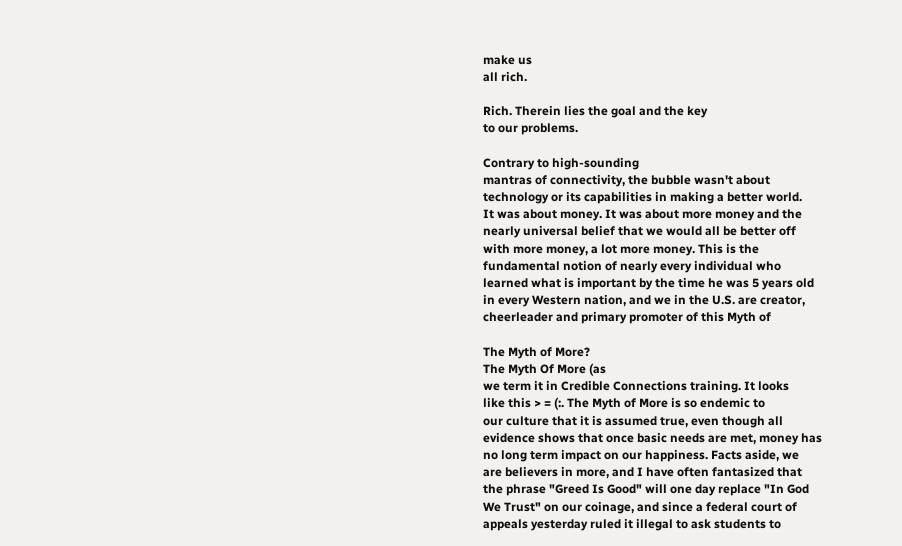make us
all rich.

Rich. Therein lies the goal and the key
to our problems.

Contrary to high-sounding
mantras of connectivity, the bubble wasn't about
technology or its capabilities in making a better world.
It was about money. It was about more money and the
nearly universal belief that we would all be better off
with more money, a lot more money. This is the
fundamental notion of nearly every individual who
learned what is important by the time he was 5 years old
in every Western nation, and we in the U.S. are creator,
cheerleader and primary promoter of this Myth of

The Myth of More?
The Myth Of More (as
we term it in Credible Connections training. It looks
like this > = (:. The Myth of More is so endemic to
our culture that it is assumed true, even though all
evidence shows that once basic needs are met, money has
no long term impact on our happiness. Facts aside, we
are believers in more, and I have often fantasized that
the phrase "Greed Is Good" will one day replace "In God
We Trust" on our coinage, and since a federal court of
appeals yesterday ruled it illegal to ask students to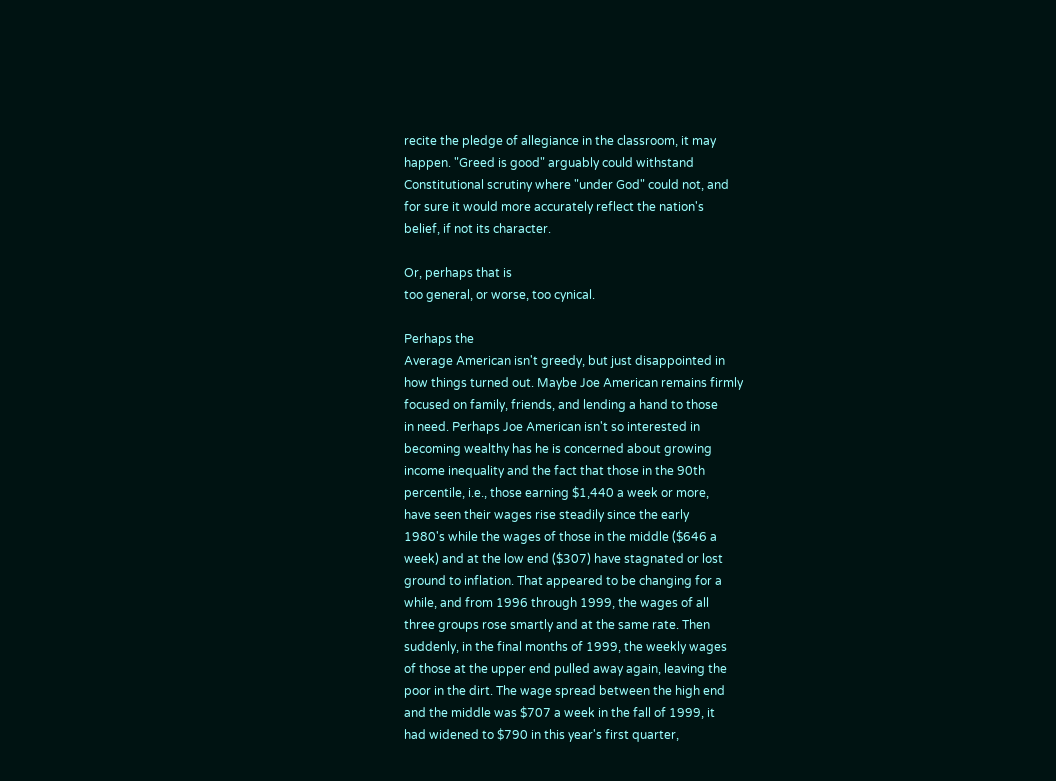recite the pledge of allegiance in the classroom, it may
happen. "Greed is good" arguably could withstand
Constitutional scrutiny where "under God" could not, and
for sure it would more accurately reflect the nation's
belief, if not its character.

Or, perhaps that is
too general, or worse, too cynical.

Perhaps the
Average American isn't greedy, but just disappointed in
how things turned out. Maybe Joe American remains firmly
focused on family, friends, and lending a hand to those
in need. Perhaps Joe American isn't so interested in
becoming wealthy has he is concerned about growing
income inequality and the fact that those in the 90th
percentile, i.e., those earning $1,440 a week or more,
have seen their wages rise steadily since the early
1980's while the wages of those in the middle ($646 a
week) and at the low end ($307) have stagnated or lost
ground to inflation. That appeared to be changing for a
while, and from 1996 through 1999, the wages of all
three groups rose smartly and at the same rate. Then
suddenly, in the final months of 1999, the weekly wages
of those at the upper end pulled away again, leaving the
poor in the dirt. The wage spread between the high end
and the middle was $707 a week in the fall of 1999, it
had widened to $790 in this year's first quarter,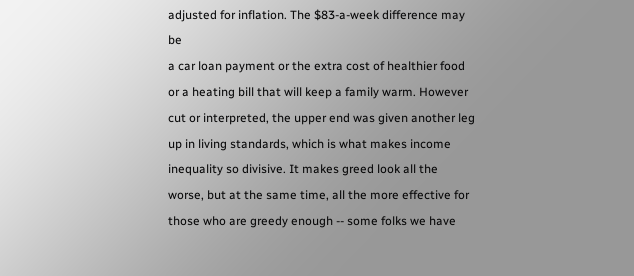adjusted for inflation. The $83-a-week difference may be
a car loan payment or the extra cost of healthier food
or a heating bill that will keep a family warm. However
cut or interpreted, the upper end was given another leg
up in living standards, which is what makes income
inequality so divisive. It makes greed look all the
worse, but at the same time, all the more effective for
those who are greedy enough -- some folks we have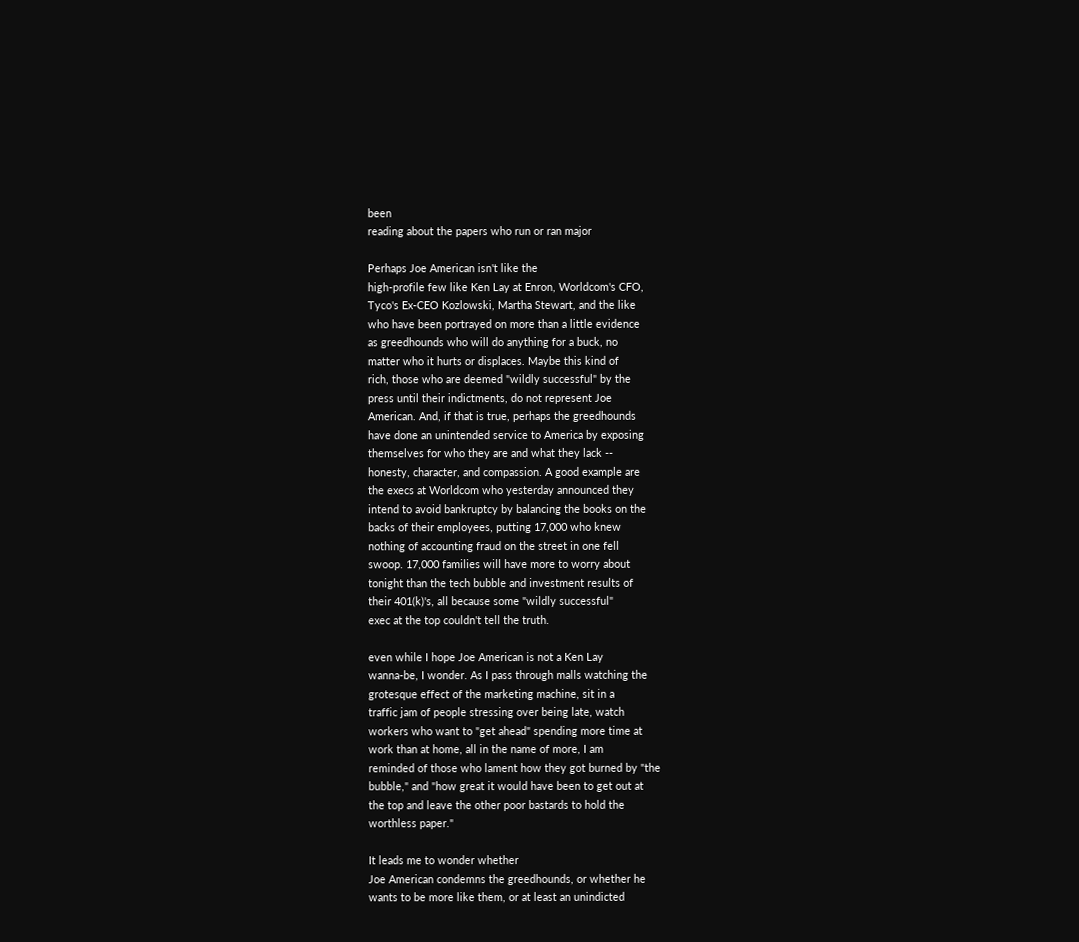been
reading about the papers who run or ran major

Perhaps Joe American isn't like the
high-profile few like Ken Lay at Enron, Worldcom's CFO,
Tyco's Ex-CEO Kozlowski, Martha Stewart, and the like
who have been portrayed on more than a little evidence
as greedhounds who will do anything for a buck, no
matter who it hurts or displaces. Maybe this kind of
rich, those who are deemed "wildly successful" by the
press until their indictments, do not represent Joe
American. And, if that is true, perhaps the greedhounds
have done an unintended service to America by exposing
themselves for who they are and what they lack --
honesty, character, and compassion. A good example are
the execs at Worldcom who yesterday announced they
intend to avoid bankruptcy by balancing the books on the
backs of their employees, putting 17,000 who knew
nothing of accounting fraud on the street in one fell
swoop. 17,000 families will have more to worry about
tonight than the tech bubble and investment results of
their 401(k)'s, all because some "wildly successful"
exec at the top couldn't tell the truth.

even while I hope Joe American is not a Ken Lay
wanna-be, I wonder. As I pass through malls watching the
grotesque effect of the marketing machine, sit in a
traffic jam of people stressing over being late, watch
workers who want to "get ahead" spending more time at
work than at home, all in the name of more, I am
reminded of those who lament how they got burned by "the
bubble," and "how great it would have been to get out at
the top and leave the other poor bastards to hold the
worthless paper."

It leads me to wonder whether
Joe American condemns the greedhounds, or whether he
wants to be more like them, or at least an unindicted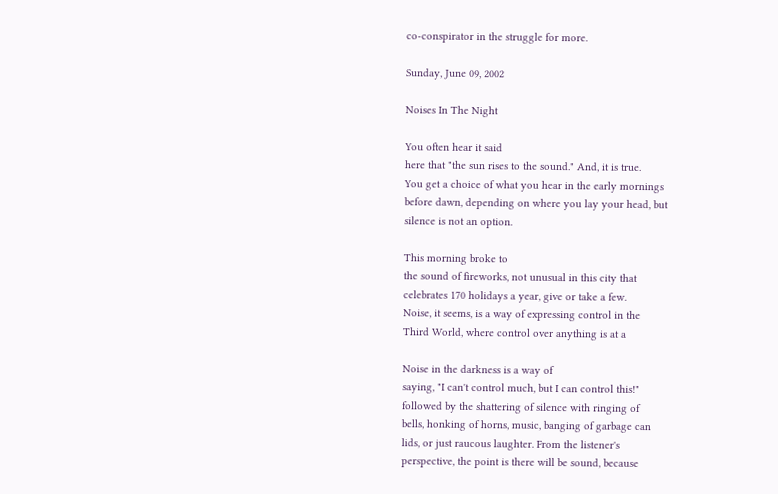co-conspirator in the struggle for more.

Sunday, June 09, 2002

Noises In The Night

You often hear it said
here that "the sun rises to the sound." And, it is true.
You get a choice of what you hear in the early mornings
before dawn, depending on where you lay your head, but
silence is not an option.

This morning broke to
the sound of fireworks, not unusual in this city that
celebrates 170 holidays a year, give or take a few.
Noise, it seems, is a way of expressing control in the
Third World, where control over anything is at a

Noise in the darkness is a way of
saying, "I can't control much, but I can control this!"
followed by the shattering of silence with ringing of
bells, honking of horns, music, banging of garbage can
lids, or just raucous laughter. From the listener's
perspective, the point is there will be sound, because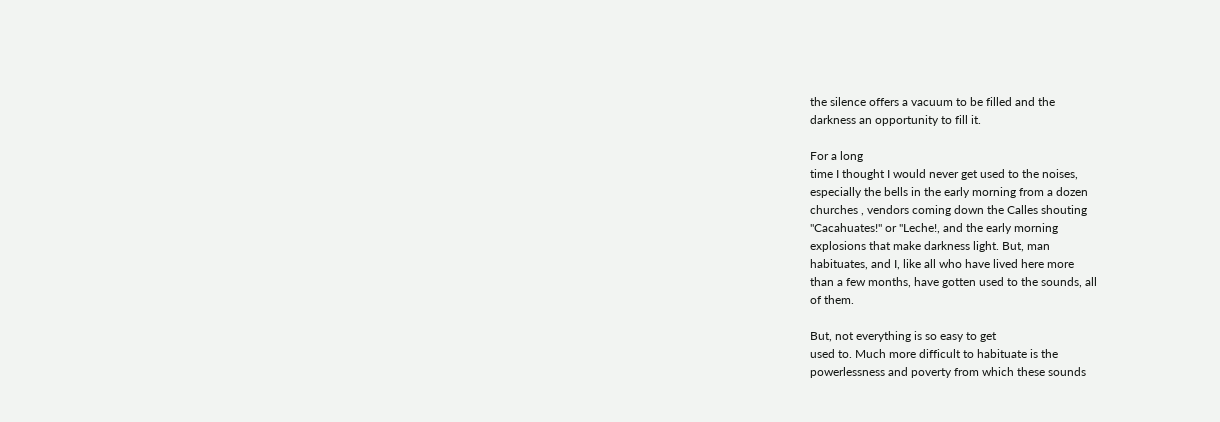the silence offers a vacuum to be filled and the
darkness an opportunity to fill it.

For a long
time I thought I would never get used to the noises,
especially the bells in the early morning from a dozen
churches , vendors coming down the Calles shouting
"Cacahuates!" or "Leche!, and the early morning
explosions that make darkness light. But, man
habituates, and I, like all who have lived here more
than a few months, have gotten used to the sounds, all
of them.

But, not everything is so easy to get
used to. Much more difficult to habituate is the
powerlessness and poverty from which these sounds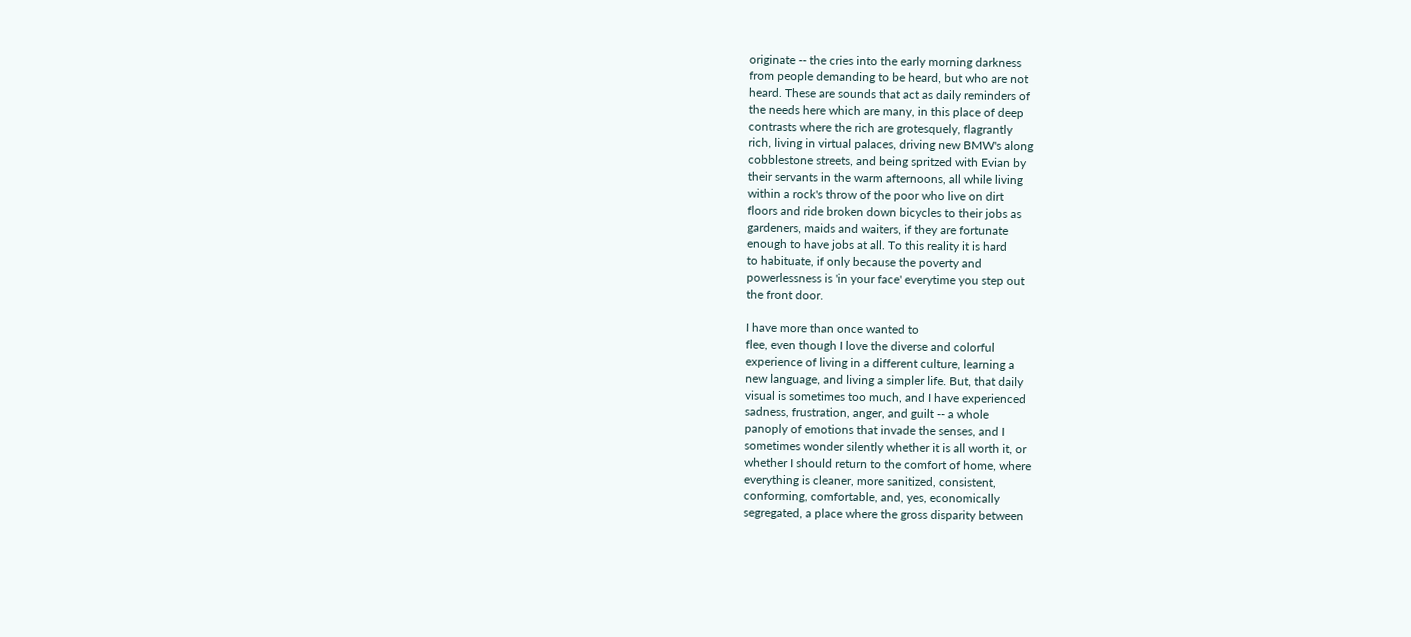originate -- the cries into the early morning darkness
from people demanding to be heard, but who are not
heard. These are sounds that act as daily reminders of
the needs here which are many, in this place of deep
contrasts where the rich are grotesquely, flagrantly
rich, living in virtual palaces, driving new BMW's along
cobblestone streets, and being spritzed with Evian by
their servants in the warm afternoons, all while living
within a rock's throw of the poor who live on dirt
floors and ride broken down bicycles to their jobs as
gardeners, maids and waiters, if they are fortunate
enough to have jobs at all. To this reality it is hard
to habituate, if only because the poverty and
powerlessness is 'in your face' everytime you step out
the front door.

I have more than once wanted to
flee, even though I love the diverse and colorful
experience of living in a different culture, learning a
new language, and living a simpler life. But, that daily
visual is sometimes too much, and I have experienced
sadness, frustration, anger, and guilt -- a whole
panoply of emotions that invade the senses, and I
sometimes wonder silently whether it is all worth it, or
whether I should return to the comfort of home, where
everything is cleaner, more sanitized, consistent,
conforming, comfortable, and, yes, economically
segregated, a place where the gross disparity between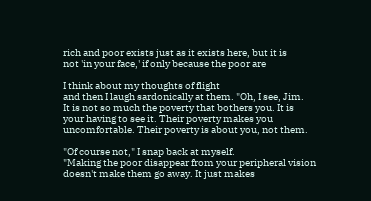rich and poor exists just as it exists here, but it is
not 'in your face,' if only because the poor are

I think about my thoughts of flight
and then I laugh sardonically at them. "Oh, I see, Jim.
It is not so much the poverty that bothers you. It is
your having to see it. Their poverty makes you
uncomfortable. Their poverty is about you, not them.

"Of course not," I snap back at myself.
"Making the poor disappear from your peripheral vision
doesn't make them go away. It just makes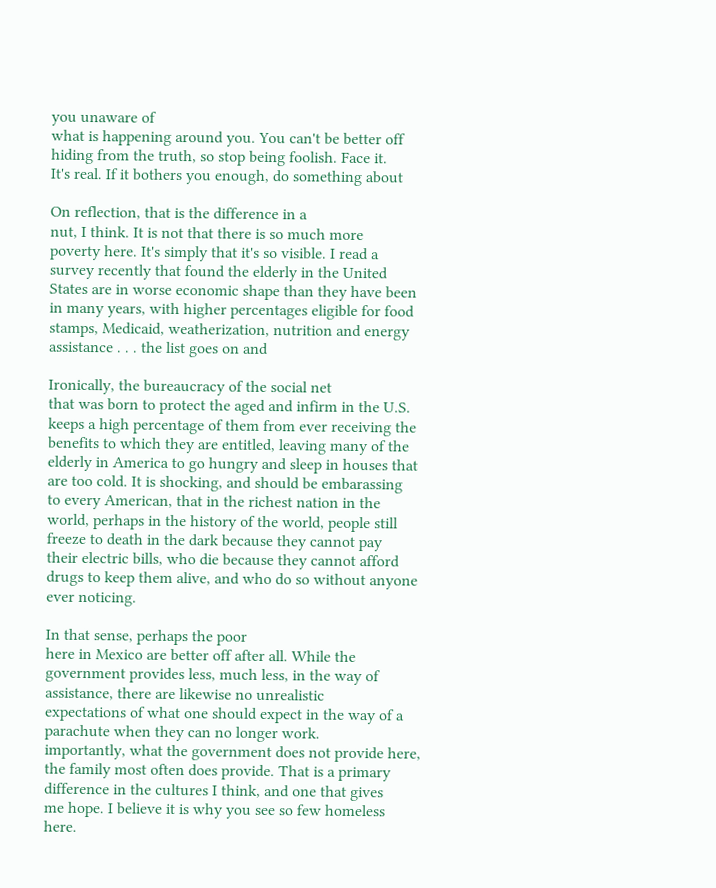you unaware of
what is happening around you. You can't be better off
hiding from the truth, so stop being foolish. Face it.
It's real. If it bothers you enough, do something about

On reflection, that is the difference in a
nut, I think. It is not that there is so much more
poverty here. It's simply that it's so visible. I read a
survey recently that found the elderly in the United
States are in worse economic shape than they have been
in many years, with higher percentages eligible for food
stamps, Medicaid, weatherization, nutrition and energy
assistance . . . the list goes on and

Ironically, the bureaucracy of the social net
that was born to protect the aged and infirm in the U.S.
keeps a high percentage of them from ever receiving the
benefits to which they are entitled, leaving many of the
elderly in America to go hungry and sleep in houses that
are too cold. It is shocking, and should be embarassing
to every American, that in the richest nation in the
world, perhaps in the history of the world, people still
freeze to death in the dark because they cannot pay
their electric bills, who die because they cannot afford
drugs to keep them alive, and who do so without anyone
ever noticing.

In that sense, perhaps the poor
here in Mexico are better off after all. While the
government provides less, much less, in the way of
assistance, there are likewise no unrealistic
expectations of what one should expect in the way of a
parachute when they can no longer work.
importantly, what the government does not provide here,
the family most often does provide. That is a primary
difference in the cultures I think, and one that gives
me hope. I believe it is why you see so few homeless
here.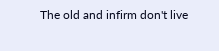The old and infirm don't live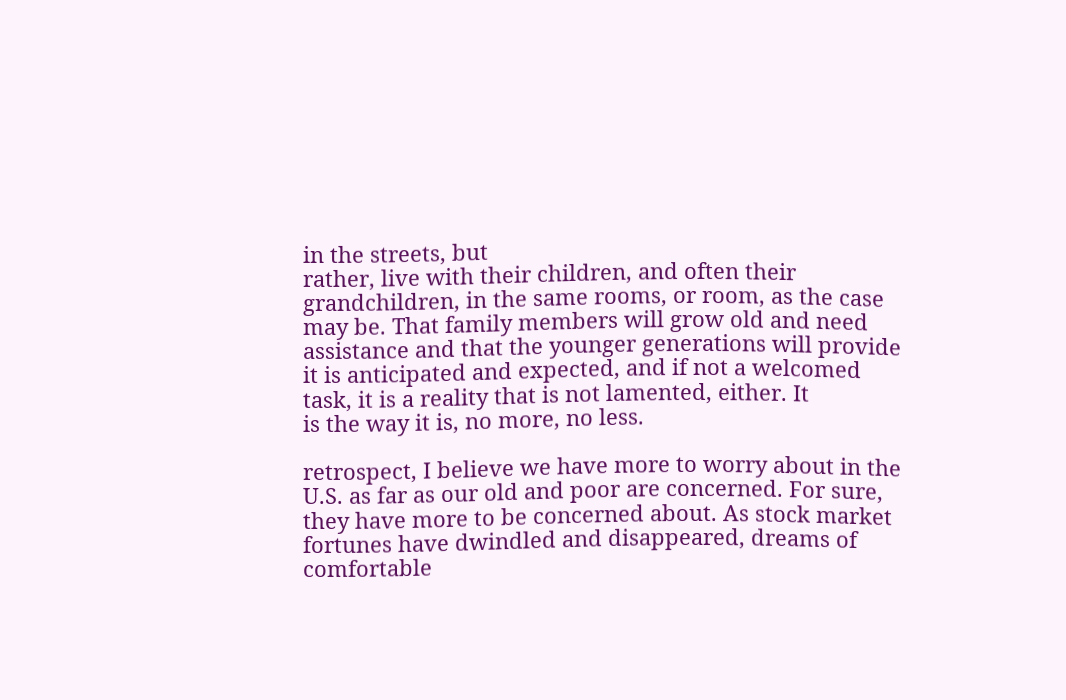in the streets, but
rather, live with their children, and often their
grandchildren, in the same rooms, or room, as the case
may be. That family members will grow old and need
assistance and that the younger generations will provide
it is anticipated and expected, and if not a welcomed
task, it is a reality that is not lamented, either. It
is the way it is, no more, no less.

retrospect, I believe we have more to worry about in the
U.S. as far as our old and poor are concerned. For sure,
they have more to be concerned about. As stock market
fortunes have dwindled and disappeared, dreams of
comfortable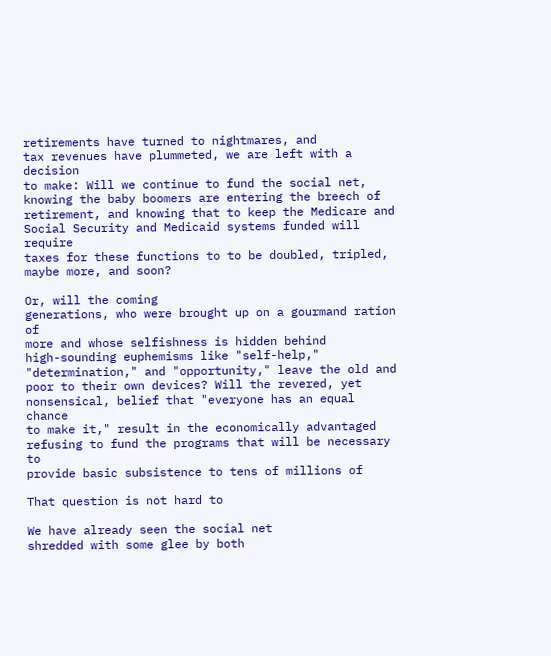retirements have turned to nightmares, and
tax revenues have plummeted, we are left with a decision
to make: Will we continue to fund the social net,
knowing the baby boomers are entering the breech of
retirement, and knowing that to keep the Medicare and
Social Security and Medicaid systems funded will require
taxes for these functions to to be doubled, tripled,
maybe more, and soon?

Or, will the coming
generations, who were brought up on a gourmand ration of
more and whose selfishness is hidden behind
high-sounding euphemisms like "self-help,"
"determination," and "opportunity," leave the old and
poor to their own devices? Will the revered, yet
nonsensical, belief that "everyone has an equal chance
to make it," result in the economically advantaged
refusing to fund the programs that will be necessary to
provide basic subsistence to tens of millions of

That question is not hard to

We have already seen the social net
shredded with some glee by both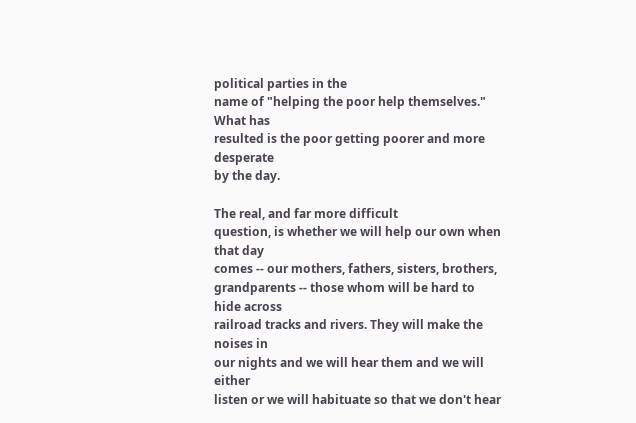political parties in the
name of "helping the poor help themselves." What has
resulted is the poor getting poorer and more desperate
by the day.

The real, and far more difficult
question, is whether we will help our own when that day
comes -- our mothers, fathers, sisters, brothers,
grandparents -- those whom will be hard to hide across
railroad tracks and rivers. They will make the noises in
our nights and we will hear them and we will either
listen or we will habituate so that we don't hear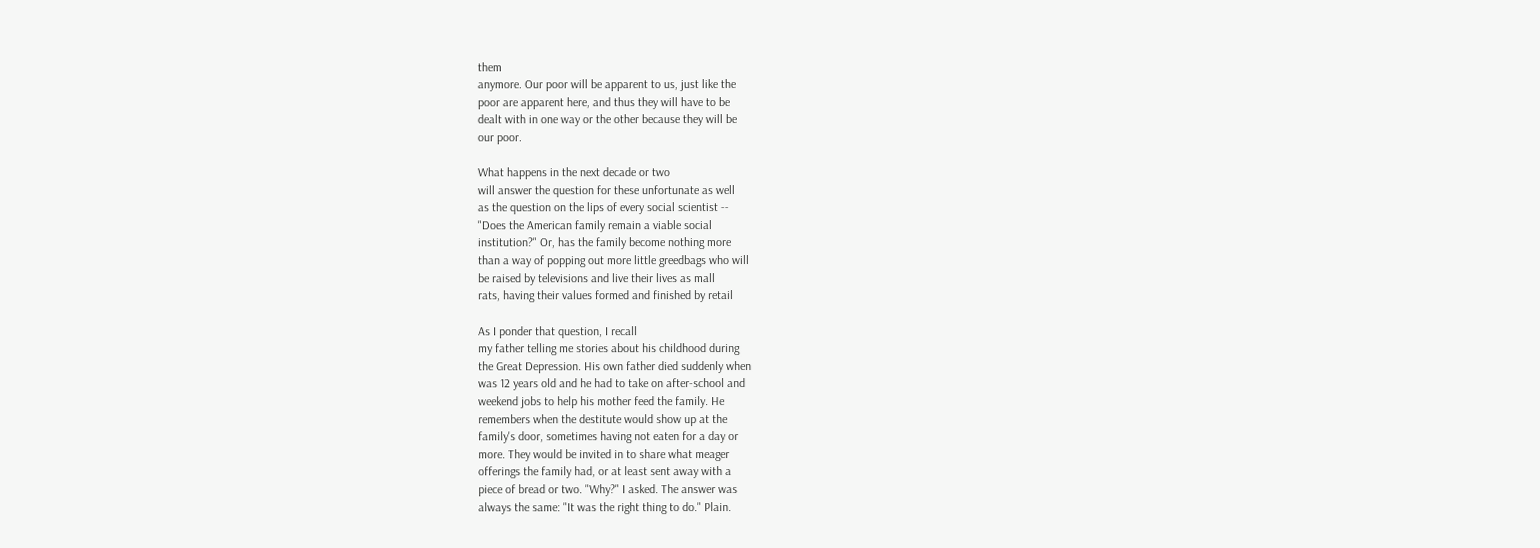them
anymore. Our poor will be apparent to us, just like the
poor are apparent here, and thus they will have to be
dealt with in one way or the other because they will be
our poor.

What happens in the next decade or two
will answer the question for these unfortunate as well
as the question on the lips of every social scientist --
"Does the American family remain a viable social
institution?" Or, has the family become nothing more
than a way of popping out more little greedbags who will
be raised by televisions and live their lives as mall
rats, having their values formed and finished by retail

As I ponder that question, I recall
my father telling me stories about his childhood during
the Great Depression. His own father died suddenly when
was 12 years old and he had to take on after-school and
weekend jobs to help his mother feed the family. He
remembers when the destitute would show up at the
family's door, sometimes having not eaten for a day or
more. They would be invited in to share what meager
offerings the family had, or at least sent away with a
piece of bread or two. "Why?" I asked. The answer was
always the same: "It was the right thing to do." Plain.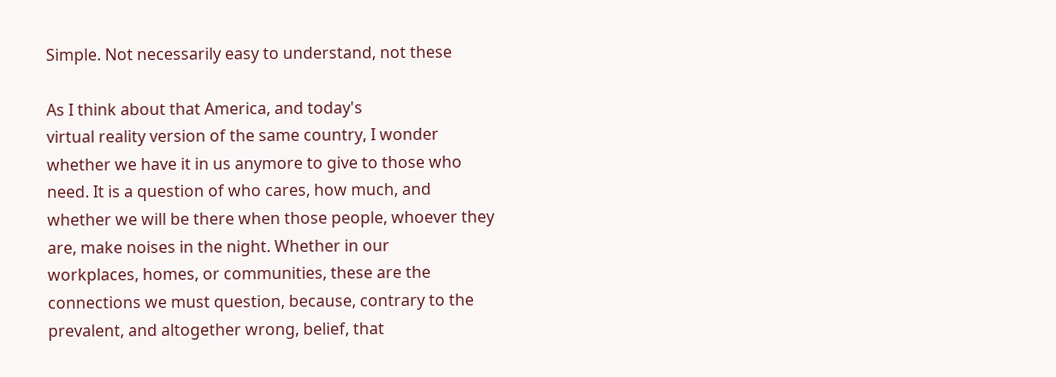Simple. Not necessarily easy to understand, not these

As I think about that America, and today's
virtual reality version of the same country, I wonder
whether we have it in us anymore to give to those who
need. It is a question of who cares, how much, and
whether we will be there when those people, whoever they
are, make noises in the night. Whether in our
workplaces, homes, or communities, these are the
connections we must question, because, contrary to the
prevalent, and altogether wrong, belief, that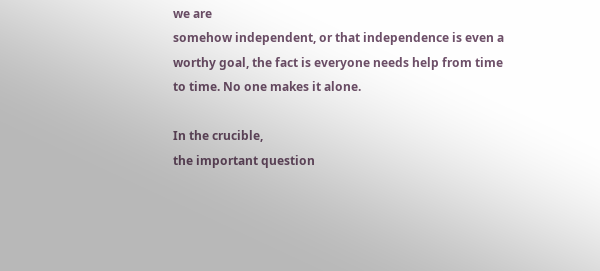we are
somehow independent, or that independence is even a
worthy goal, the fact is everyone needs help from time
to time. No one makes it alone.

In the crucible,
the important question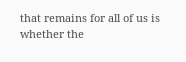that remains for all of us is
whether the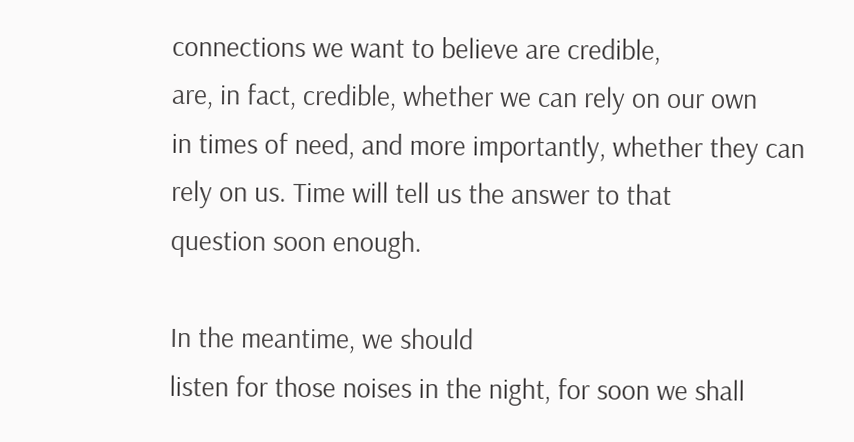connections we want to believe are credible,
are, in fact, credible, whether we can rely on our own
in times of need, and more importantly, whether they can
rely on us. Time will tell us the answer to that
question soon enough.

In the meantime, we should
listen for those noises in the night, for soon we shall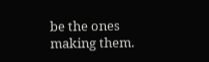be the ones making them.